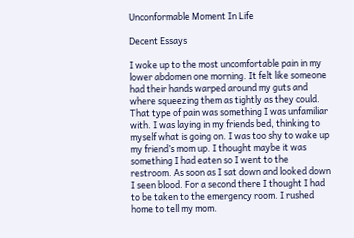Unconformable Moment In Life

Decent Essays

I woke up to the most uncomfortable pain in my lower abdomen one morning. It felt like someone had their hands warped around my guts and where squeezing them as tightly as they could. That type of pain was something I was unfamiliar with. I was laying in my friends bed, thinking to myself what is going on. I was too shy to wake up my friend’s mom up. I thought maybe it was something I had eaten so I went to the restroom. As soon as I sat down and looked down I seen blood. For a second there I thought I had to be taken to the emergency room. I rushed home to tell my mom.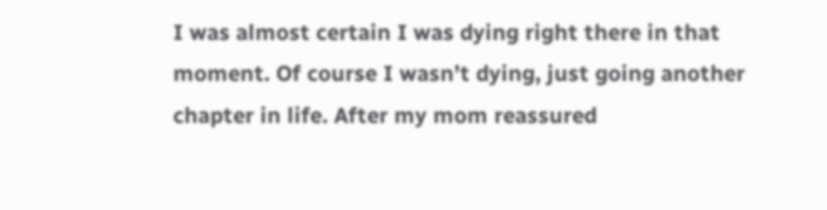I was almost certain I was dying right there in that moment. Of course I wasn’t dying, just going another chapter in life. After my mom reassured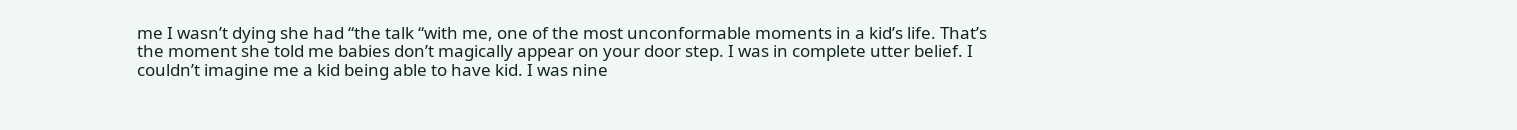me I wasn’t dying she had “the talk “with me, one of the most unconformable moments in a kid’s life. That’s the moment she told me babies don’t magically appear on your door step. I was in complete utter belief. I couldn’t imagine me a kid being able to have kid. I was nine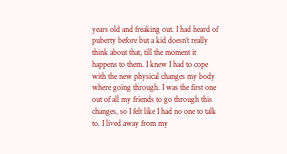years old and freaking out. I had heard of puberty before but a kid doesn’t really think about that, till the moment it happens to them. I knew I had to cope with the new physical changes my body where going through. I was the first one out of all my friends to go through this changes, so I felt like I had no one to talk to. I lived away from my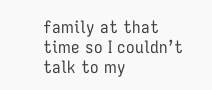family at that time so I couldn’t talk to my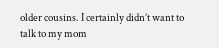older cousins. I certainly didn’t want to talk to my mom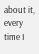about it, every time I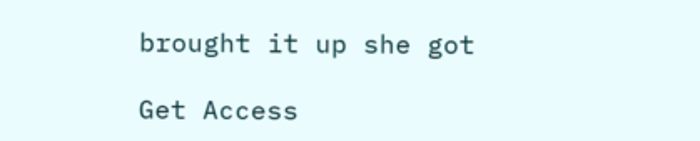brought it up she got

Get Access